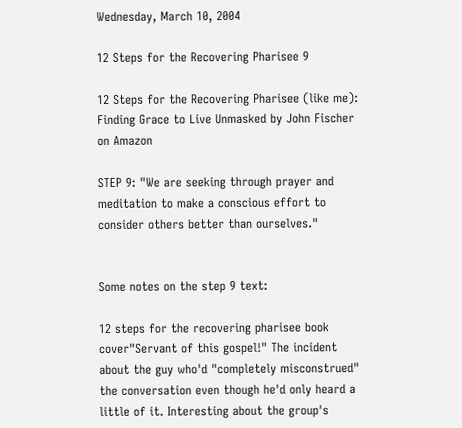Wednesday, March 10, 2004

12 Steps for the Recovering Pharisee 9

12 Steps for the Recovering Pharisee (like me): Finding Grace to Live Unmasked by John Fischer on Amazon

STEP 9: "We are seeking through prayer and meditation to make a conscious effort to consider others better than ourselves."


Some notes on the step 9 text:

12 steps for the recovering pharisee book cover"Servant of this gospel!" The incident about the guy who'd "completely misconstrued" the conversation even though he'd only heard a little of it. Interesting about the group's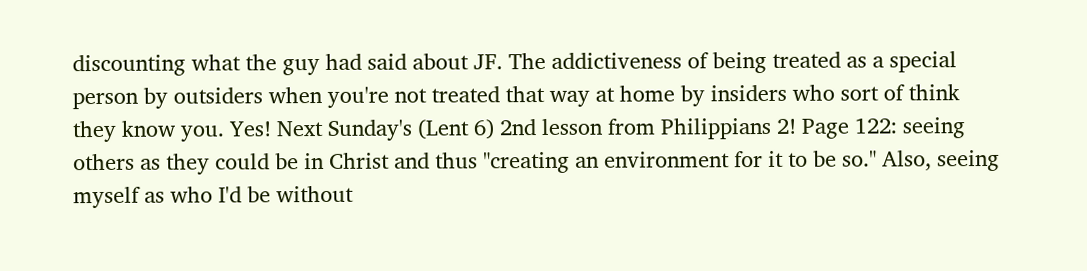discounting what the guy had said about JF. The addictiveness of being treated as a special person by outsiders when you're not treated that way at home by insiders who sort of think they know you. Yes! Next Sunday's (Lent 6) 2nd lesson from Philippians 2! Page 122: seeing others as they could be in Christ and thus "creating an environment for it to be so." Also, seeing myself as who I'd be without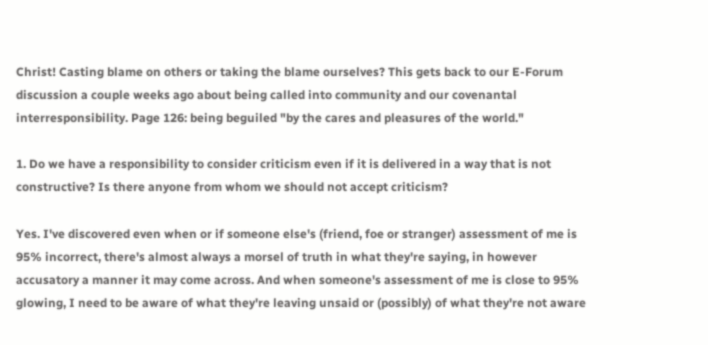Christ! Casting blame on others or taking the blame ourselves? This gets back to our E-Forum discussion a couple weeks ago about being called into community and our covenantal interresponsibility. Page 126: being beguiled "by the cares and pleasures of the world."

1. Do we have a responsibility to consider criticism even if it is delivered in a way that is not constructive? Is there anyone from whom we should not accept criticism?

Yes. I've discovered even when or if someone else's (friend, foe or stranger) assessment of me is 95% incorrect, there's almost always a morsel of truth in what they're saying, in however accusatory a manner it may come across. And when someone's assessment of me is close to 95% glowing, I need to be aware of what they're leaving unsaid or (possibly) of what they're not aware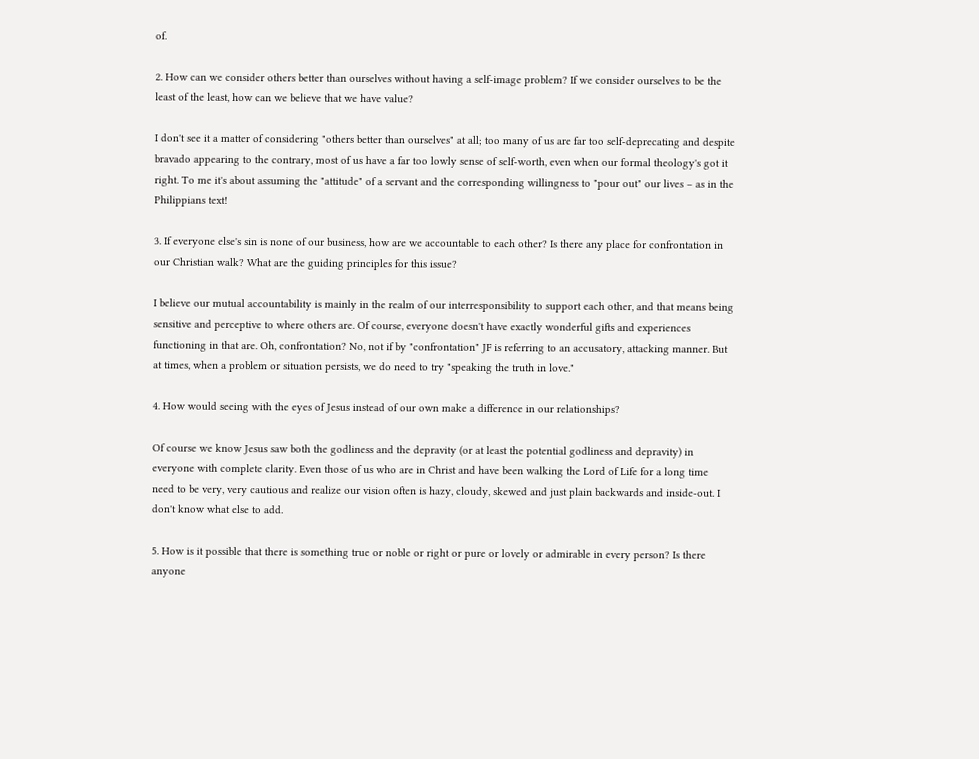of.

2. How can we consider others better than ourselves without having a self-image problem? If we consider ourselves to be the least of the least, how can we believe that we have value?

I don't see it a matter of considering "others better than ourselves" at all; too many of us are far too self-deprecating and despite bravado appearing to the contrary, most of us have a far too lowly sense of self-worth, even when our formal theology's got it right. To me it's about assuming the "attitude" of a servant and the corresponding willingness to "pour out" our lives – as in the Philippians text!

3. If everyone else's sin is none of our business, how are we accountable to each other? Is there any place for confrontation in our Christian walk? What are the guiding principles for this issue?

I believe our mutual accountability is mainly in the realm of our interresponsibility to support each other, and that means being sensitive and perceptive to where others are. Of course, everyone doesn't have exactly wonderful gifts and experiences functioning in that are. Oh, confrontation? No, not if by "confrontation" JF is referring to an accusatory, attacking manner. But at times, when a problem or situation persists, we do need to try "speaking the truth in love."

4. How would seeing with the eyes of Jesus instead of our own make a difference in our relationships?

Of course we know Jesus saw both the godliness and the depravity (or at least the potential godliness and depravity) in everyone with complete clarity. Even those of us who are in Christ and have been walking the Lord of Life for a long time need to be very, very cautious and realize our vision often is hazy, cloudy, skewed and just plain backwards and inside-out. I don't know what else to add.

5. How is it possible that there is something true or noble or right or pure or lovely or admirable in every person? Is there anyone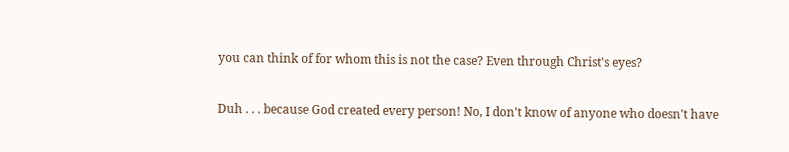you can think of for whom this is not the case? Even through Christ's eyes?

Duh . . . because God created every person! No, I don't know of anyone who doesn't have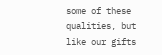some of these qualities, but like our gifts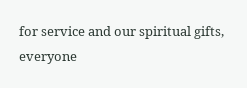for service and our spiritual gifts, everyone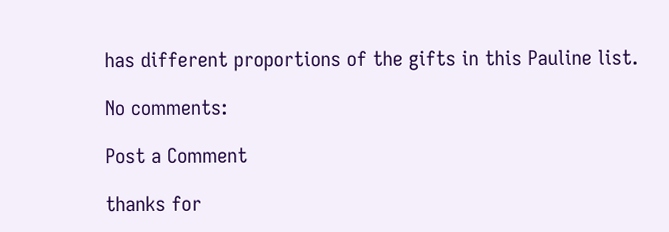has different proportions of the gifts in this Pauline list.

No comments:

Post a Comment

thanks for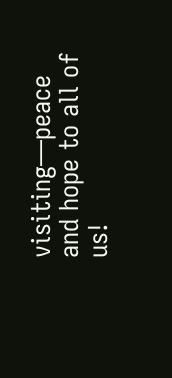visiting—peace and hope to all of us!